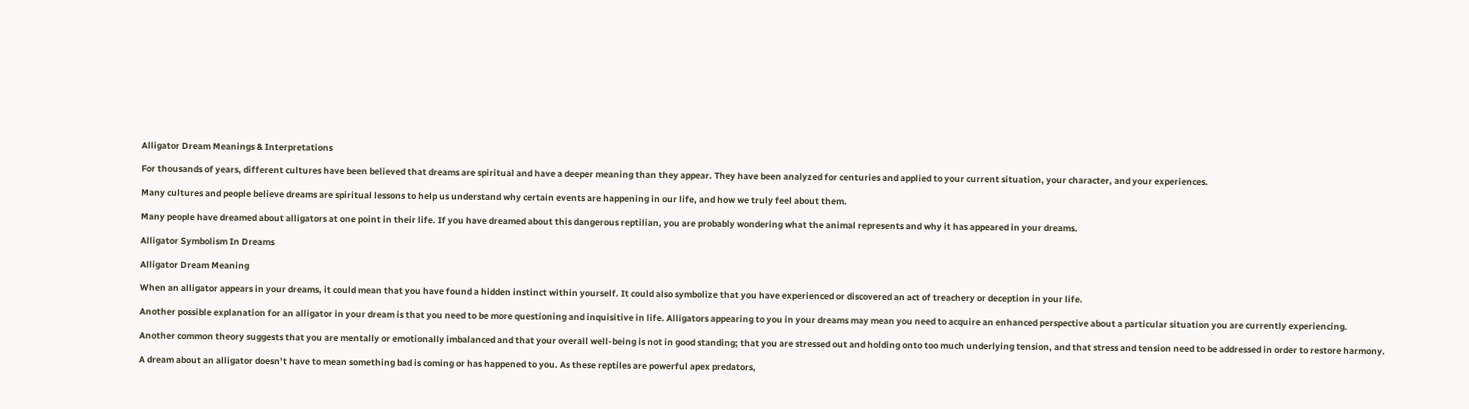Alligator Dream Meanings & Interpretations

For thousands of years, different cultures have been believed that dreams are spiritual and have a deeper meaning than they appear. They have been analyzed for centuries and applied to your current situation, your character, and your experiences.

Many cultures and people believe dreams are spiritual lessons to help us understand why certain events are happening in our life, and how we truly feel about them.

Many people have dreamed about alligators at one point in their life. If you have dreamed about this dangerous reptilian, you are probably wondering what the animal represents and why it has appeared in your dreams.

Alligator Symbolism In Dreams

Alligator Dream Meaning

When an alligator appears in your dreams, it could mean that you have found a hidden instinct within yourself. It could also symbolize that you have experienced or discovered an act of treachery or deception in your life.

Another possible explanation for an alligator in your dream is that you need to be more questioning and inquisitive in life. Alligators appearing to you in your dreams may mean you need to acquire an enhanced perspective about a particular situation you are currently experiencing.

Another common theory suggests that you are mentally or emotionally imbalanced and that your overall well-being is not in good standing; that you are stressed out and holding onto too much underlying tension, and that stress and tension need to be addressed in order to restore harmony.

A dream about an alligator doesn’t have to mean something bad is coming or has happened to you. As these reptiles are powerful apex predators,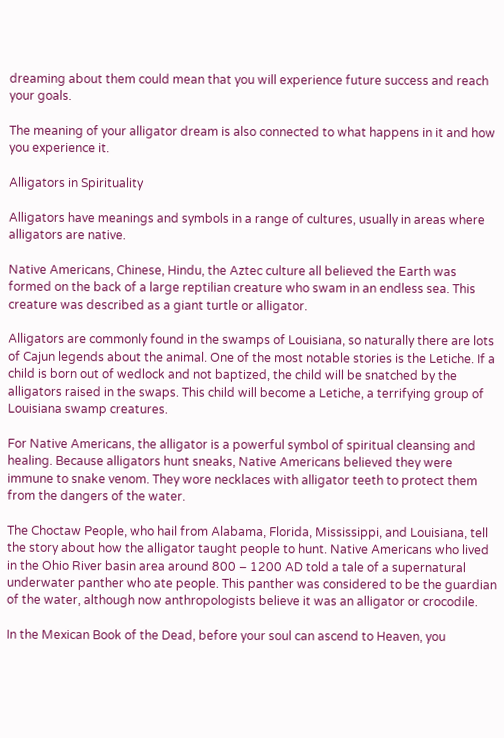dreaming about them could mean that you will experience future success and reach your goals.

The meaning of your alligator dream is also connected to what happens in it and how you experience it.

Alligators in Spirituality

Alligators have meanings and symbols in a range of cultures, usually in areas where alligators are native.

Native Americans, Chinese, Hindu, the Aztec culture all believed the Earth was formed on the back of a large reptilian creature who swam in an endless sea. This creature was described as a giant turtle or alligator.

Alligators are commonly found in the swamps of Louisiana, so naturally there are lots of Cajun legends about the animal. One of the most notable stories is the Letiche. If a child is born out of wedlock and not baptized, the child will be snatched by the alligators raised in the swaps. This child will become a Letiche, a terrifying group of Louisiana swamp creatures.

For Native Americans, the alligator is a powerful symbol of spiritual cleansing and healing. Because alligators hunt sneaks, Native Americans believed they were immune to snake venom. They wore necklaces with alligator teeth to protect them from the dangers of the water.

The Choctaw People, who hail from Alabama, Florida, Mississippi, and Louisiana, tell the story about how the alligator taught people to hunt. Native Americans who lived in the Ohio River basin area around 800 – 1200 AD told a tale of a supernatural underwater panther who ate people. This panther was considered to be the guardian of the water, although now anthropologists believe it was an alligator or crocodile.

In the Mexican Book of the Dead, before your soul can ascend to Heaven, you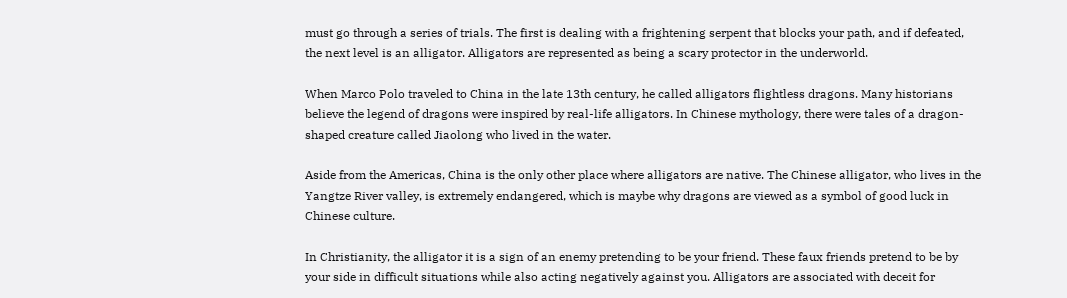must go through a series of trials. The first is dealing with a frightening serpent that blocks your path, and if defeated, the next level is an alligator. Alligators are represented as being a scary protector in the underworld.

When Marco Polo traveled to China in the late 13th century, he called alligators flightless dragons. Many historians believe the legend of dragons were inspired by real-life alligators. In Chinese mythology, there were tales of a dragon-shaped creature called Jiaolong who lived in the water.

Aside from the Americas, China is the only other place where alligators are native. The Chinese alligator, who lives in the Yangtze River valley, is extremely endangered, which is maybe why dragons are viewed as a symbol of good luck in Chinese culture.

In Christianity, the alligator it is a sign of an enemy pretending to be your friend. These faux friends pretend to be by your side in difficult situations while also acting negatively against you. Alligators are associated with deceit for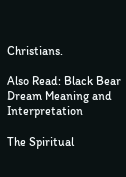Christians.

Also Read: Black Bear Dream Meaning and Interpretation

The Spiritual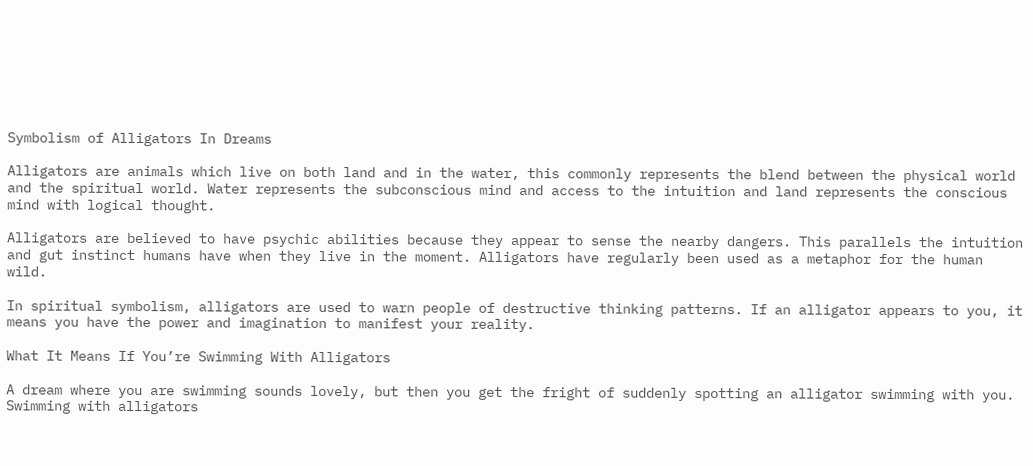Symbolism of Alligators In Dreams

Alligators are animals which live on both land and in the water, this commonly represents the blend between the physical world and the spiritual world. Water represents the subconscious mind and access to the intuition and land represents the conscious mind with logical thought.

Alligators are believed to have psychic abilities because they appear to sense the nearby dangers. This parallels the intuition and gut instinct humans have when they live in the moment. Alligators have regularly been used as a metaphor for the human wild.

In spiritual symbolism, alligators are used to warn people of destructive thinking patterns. If an alligator appears to you, it means you have the power and imagination to manifest your reality.

What It Means If You’re Swimming With Alligators

A dream where you are swimming sounds lovely, but then you get the fright of suddenly spotting an alligator swimming with you. Swimming with alligators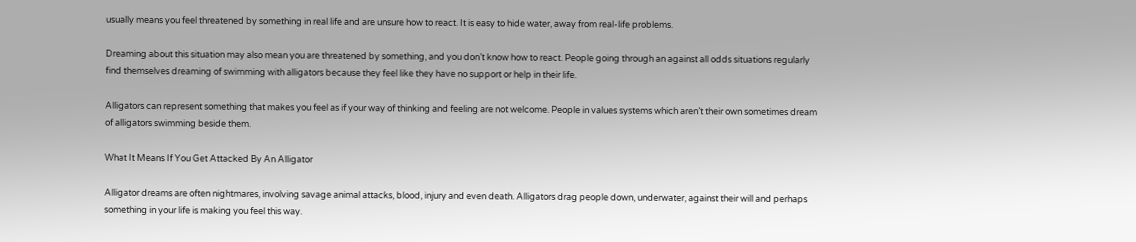usually means you feel threatened by something in real life and are unsure how to react. It is easy to hide water, away from real-life problems.

Dreaming about this situation may also mean you are threatened by something, and you don’t know how to react. People going through an against all odds situations regularly find themselves dreaming of swimming with alligators because they feel like they have no support or help in their life.

Alligators can represent something that makes you feel as if your way of thinking and feeling are not welcome. People in values systems which aren’t their own sometimes dream of alligators swimming beside them.

What It Means If You Get Attacked By An Alligator

Alligator dreams are often nightmares, involving savage animal attacks, blood, injury and even death. Alligators drag people down, underwater, against their will and perhaps something in your life is making you feel this way.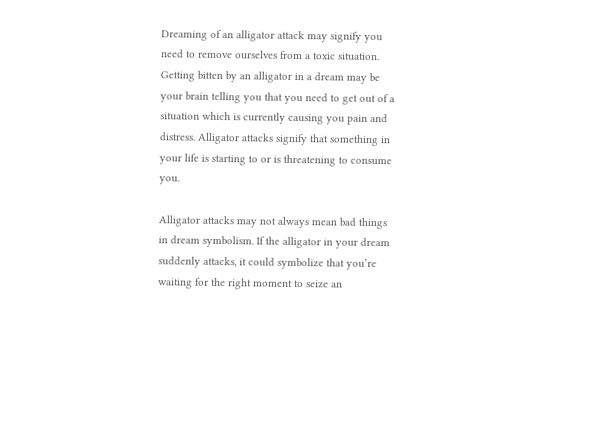Dreaming of an alligator attack may signify you need to remove ourselves from a toxic situation. Getting bitten by an alligator in a dream may be your brain telling you that you need to get out of a situation which is currently causing you pain and distress. Alligator attacks signify that something in your life is starting to or is threatening to consume you.

Alligator attacks may not always mean bad things in dream symbolism. If the alligator in your dream suddenly attacks, it could symbolize that you’re waiting for the right moment to seize an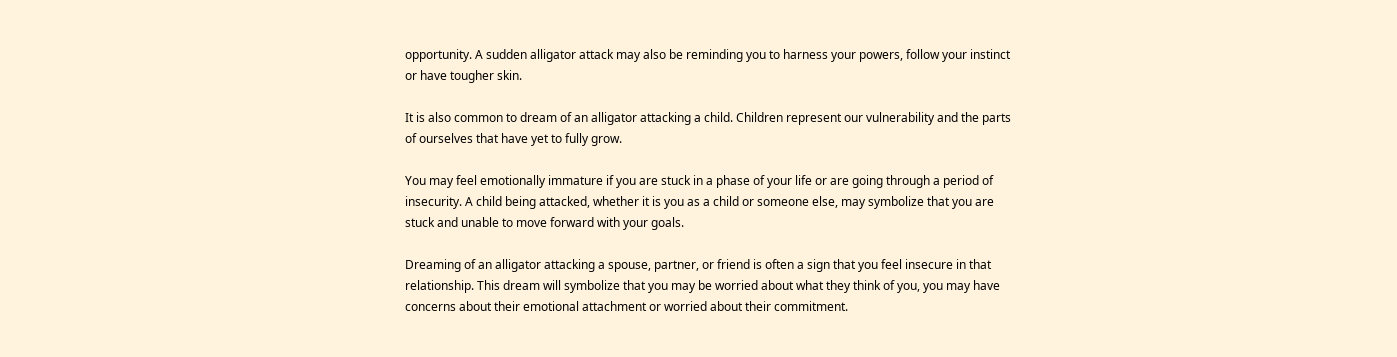opportunity. A sudden alligator attack may also be reminding you to harness your powers, follow your instinct or have tougher skin.

It is also common to dream of an alligator attacking a child. Children represent our vulnerability and the parts of ourselves that have yet to fully grow.

You may feel emotionally immature if you are stuck in a phase of your life or are going through a period of insecurity. A child being attacked, whether it is you as a child or someone else, may symbolize that you are stuck and unable to move forward with your goals.

Dreaming of an alligator attacking a spouse, partner, or friend is often a sign that you feel insecure in that relationship. This dream will symbolize that you may be worried about what they think of you, you may have concerns about their emotional attachment or worried about their commitment.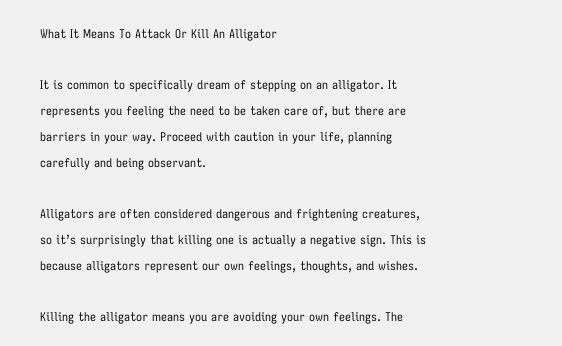What It Means To Attack Or Kill An Alligator

It is common to specifically dream of stepping on an alligator. It represents you feeling the need to be taken care of, but there are barriers in your way. Proceed with caution in your life, planning carefully and being observant.

Alligators are often considered dangerous and frightening creatures, so it’s surprisingly that killing one is actually a negative sign. This is because alligators represent our own feelings, thoughts, and wishes.

Killing the alligator means you are avoiding your own feelings. The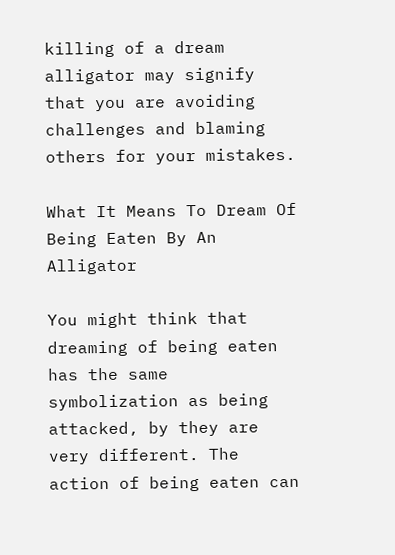killing of a dream alligator may signify that you are avoiding challenges and blaming others for your mistakes.

What It Means To Dream Of Being Eaten By An Alligator

You might think that dreaming of being eaten has the same symbolization as being attacked, by they are very different. The action of being eaten can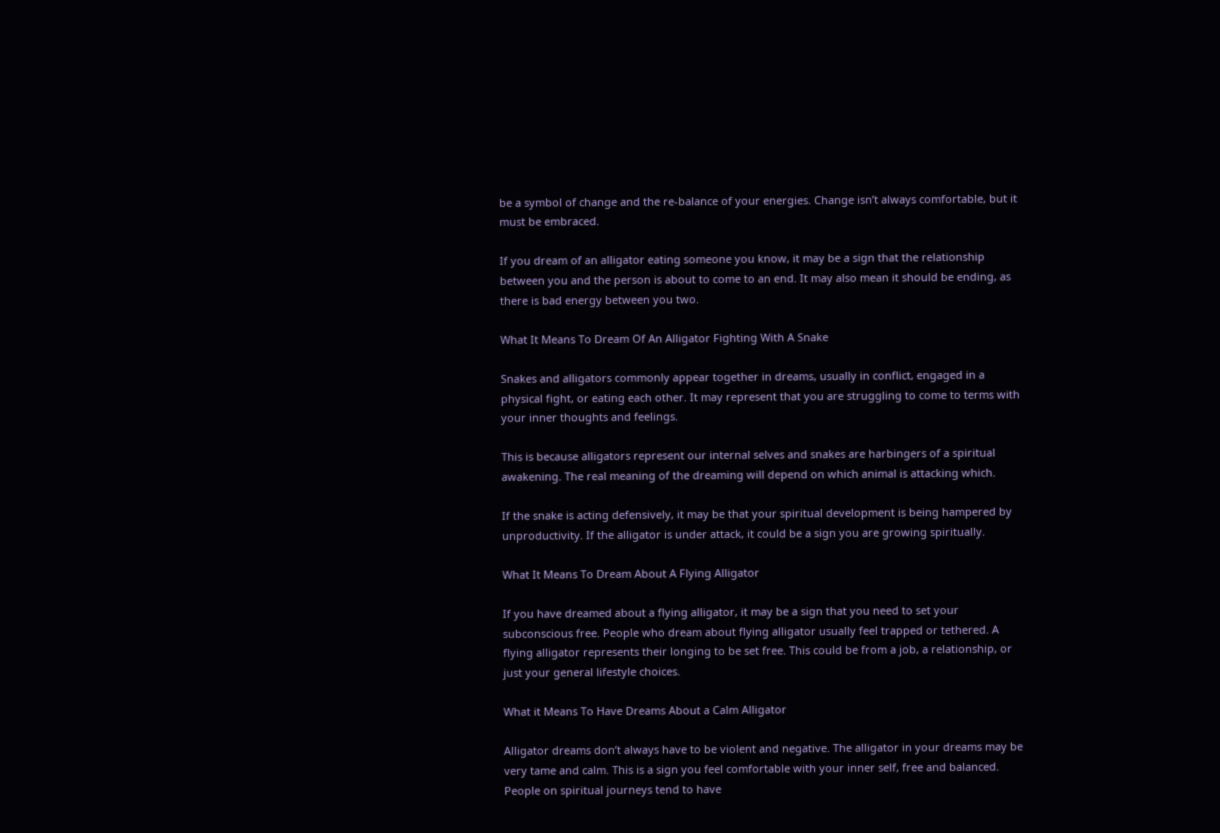be a symbol of change and the re-balance of your energies. Change isn’t always comfortable, but it must be embraced.

If you dream of an alligator eating someone you know, it may be a sign that the relationship between you and the person is about to come to an end. It may also mean it should be ending, as there is bad energy between you two.

What It Means To Dream Of An Alligator Fighting With A Snake

Snakes and alligators commonly appear together in dreams, usually in conflict, engaged in a physical fight, or eating each other. It may represent that you are struggling to come to terms with your inner thoughts and feelings.

This is because alligators represent our internal selves and snakes are harbingers of a spiritual awakening. The real meaning of the dreaming will depend on which animal is attacking which.

If the snake is acting defensively, it may be that your spiritual development is being hampered by unproductivity. If the alligator is under attack, it could be a sign you are growing spiritually.

What It Means To Dream About A Flying Alligator

If you have dreamed about a flying alligator, it may be a sign that you need to set your subconscious free. People who dream about flying alligator usually feel trapped or tethered. A flying alligator represents their longing to be set free. This could be from a job, a relationship, or just your general lifestyle choices.

What it Means To Have Dreams About a Calm Alligator

Alligator dreams don’t always have to be violent and negative. The alligator in your dreams may be very tame and calm. This is a sign you feel comfortable with your inner self, free and balanced. People on spiritual journeys tend to have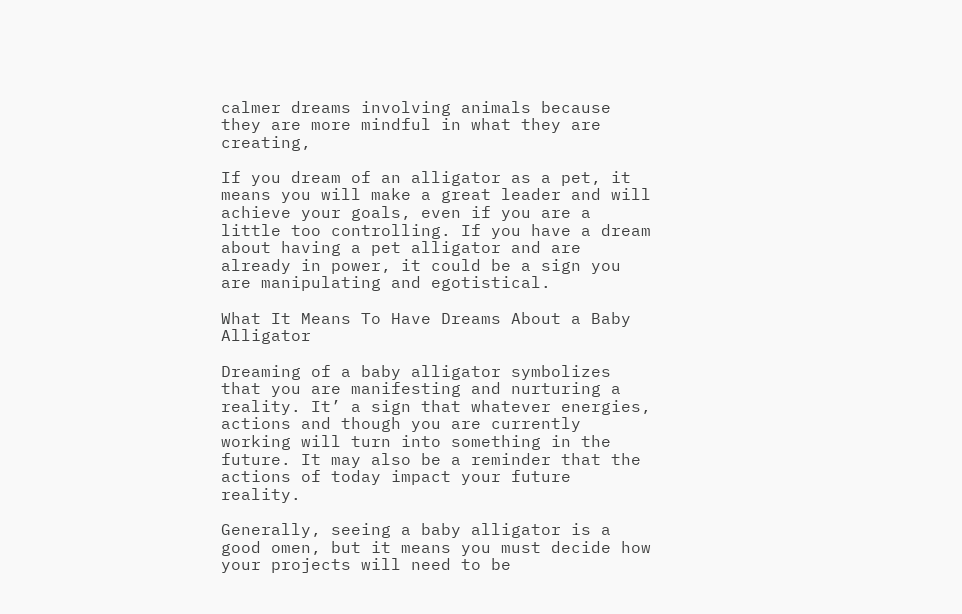calmer dreams involving animals because they are more mindful in what they are creating,

If you dream of an alligator as a pet, it means you will make a great leader and will achieve your goals, even if you are a little too controlling. If you have a dream about having a pet alligator and are already in power, it could be a sign you are manipulating and egotistical.

What It Means To Have Dreams About a Baby Alligator

Dreaming of a baby alligator symbolizes that you are manifesting and nurturing a reality. It’ a sign that whatever energies, actions and though you are currently working will turn into something in the future. It may also be a reminder that the actions of today impact your future reality.

Generally, seeing a baby alligator is a good omen, but it means you must decide how your projects will need to be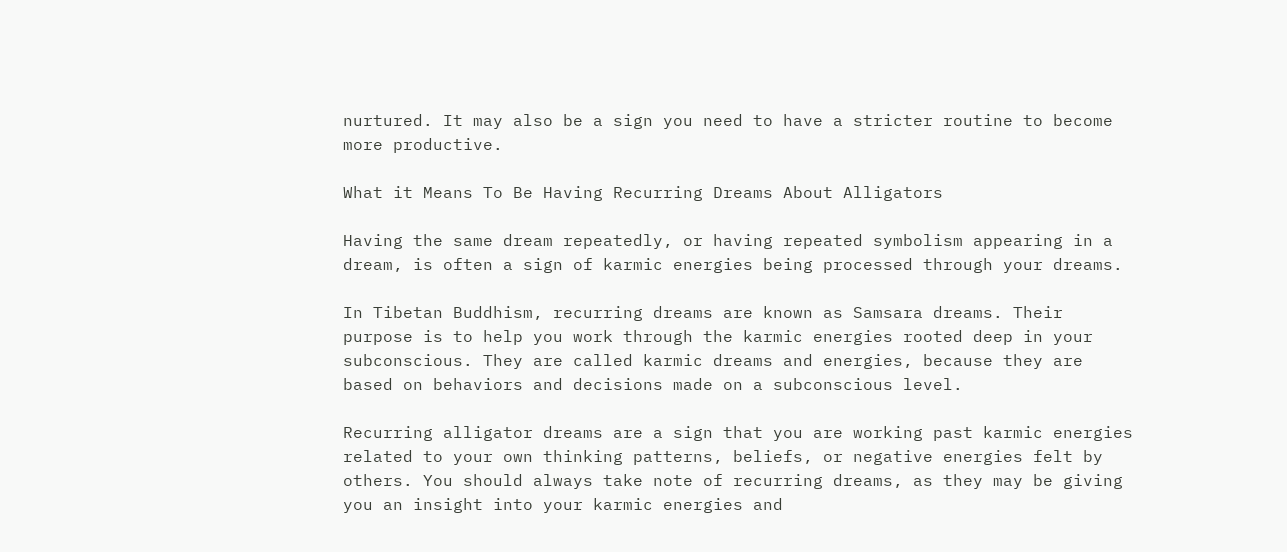nurtured. It may also be a sign you need to have a stricter routine to become more productive.

What it Means To Be Having Recurring Dreams About Alligators

Having the same dream repeatedly, or having repeated symbolism appearing in a dream, is often a sign of karmic energies being processed through your dreams.

In Tibetan Buddhism, recurring dreams are known as Samsara dreams. Their purpose is to help you work through the karmic energies rooted deep in your subconscious. They are called karmic dreams and energies, because they are based on behaviors and decisions made on a subconscious level.

Recurring alligator dreams are a sign that you are working past karmic energies related to your own thinking patterns, beliefs, or negative energies felt by others. You should always take note of recurring dreams, as they may be giving you an insight into your karmic energies and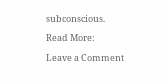subconscious.

Read More:

Leave a Comment